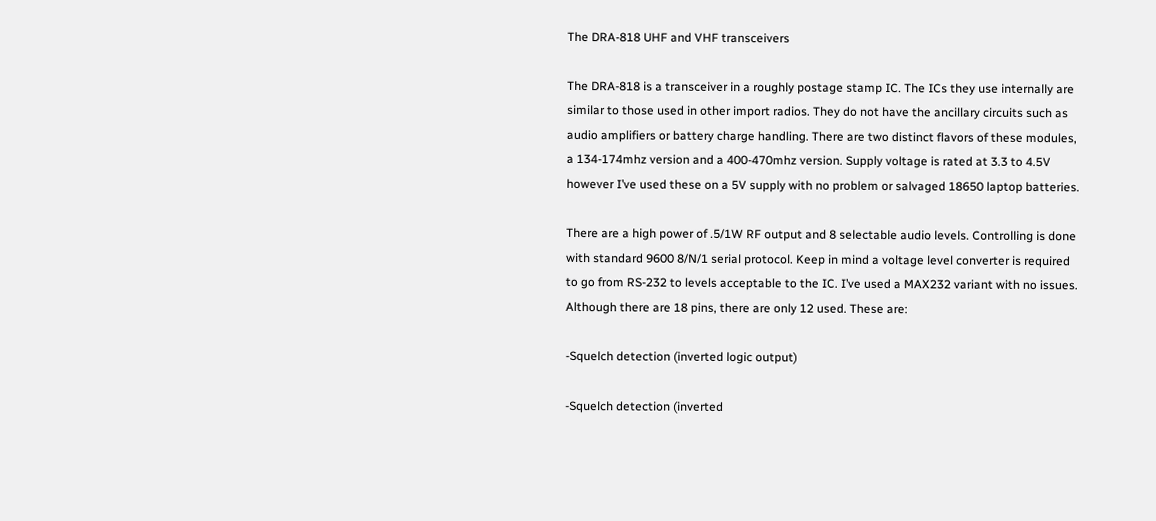The DRA-818 UHF and VHF transceivers

The DRA-818 is a transceiver in a roughly postage stamp IC. The ICs they use internally are similar to those used in other import radios. They do not have the ancillary circuits such as audio amplifiers or battery charge handling. There are two distinct flavors of these modules, a 134-174mhz version and a 400-470mhz version. Supply voltage is rated at 3.3 to 4.5V however I’ve used these on a 5V supply with no problem or salvaged 18650 laptop batteries.

There are a high power of .5/1W RF output and 8 selectable audio levels. Controlling is done with standard 9600 8/N/1 serial protocol. Keep in mind a voltage level converter is required to go from RS-232 to levels acceptable to the IC. I’ve used a MAX232 variant with no issues. Although there are 18 pins, there are only 12 used. These are:

-Squelch detection (inverted logic output)

-Squelch detection (inverted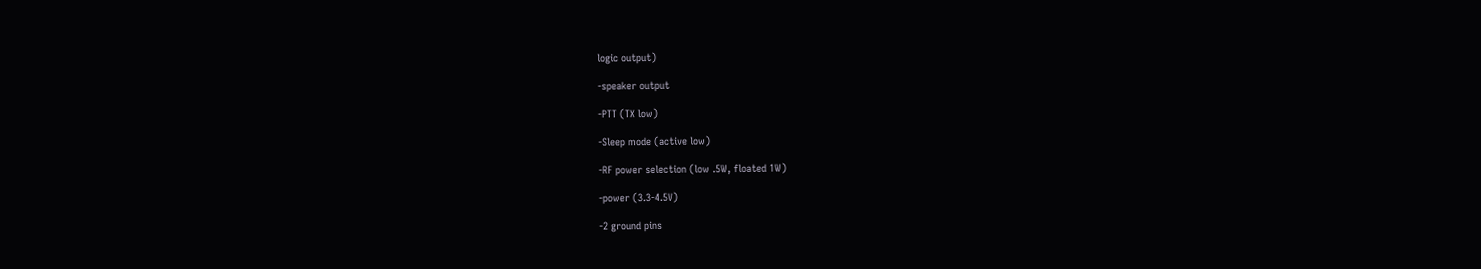logic output)

-speaker output

-PTT (TX low)

-Sleep mode (active low)

-RF power selection (low .5W, floated 1W)

-power (3.3-4.5V)

-2 ground pins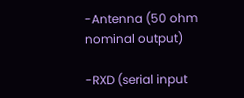-Antenna (50 ohm nominal output)

-RXD (serial input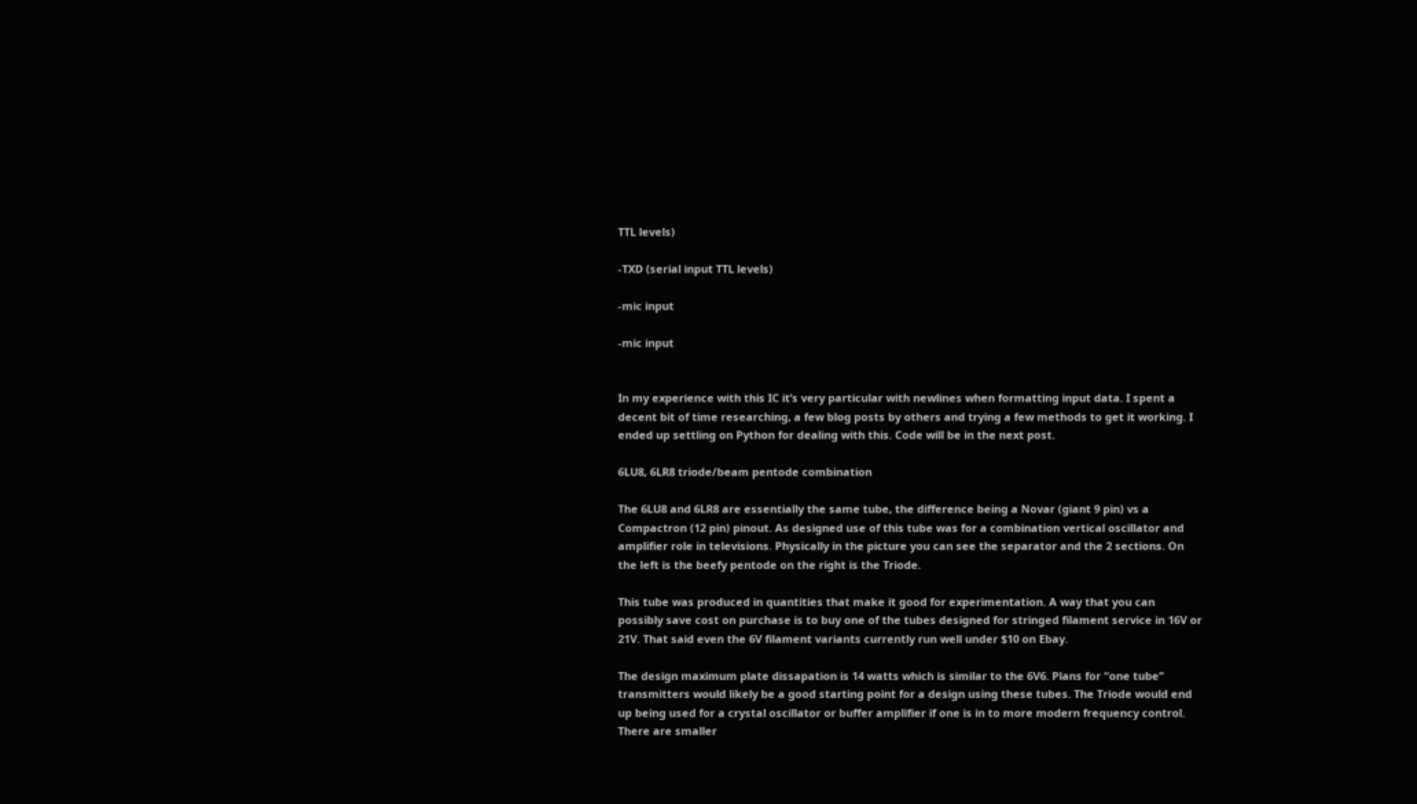TTL levels)

-TXD (serial input TTL levels)

-mic input

-mic input


In my experience with this IC it’s very particular with newlines when formatting input data. I spent a decent bit of time researching, a few blog posts by others and trying a few methods to get it working. I ended up settling on Python for dealing with this. Code will be in the next post.

6LU8, 6LR8 triode/beam pentode combination

The 6LU8 and 6LR8 are essentially the same tube, the difference being a Novar (giant 9 pin) vs a Compactron (12 pin) pinout. As designed use of this tube was for a combination vertical oscillator and amplifier role in televisions. Physically in the picture you can see the separator and the 2 sections. On the left is the beefy pentode on the right is the Triode.

This tube was produced in quantities that make it good for experimentation. A way that you can possibly save cost on purchase is to buy one of the tubes designed for stringed filament service in 16V or 21V. That said even the 6V filament variants currently run well under $10 on Ebay.

The design maximum plate dissapation is 14 watts which is similar to the 6V6. Plans for “one tube” transmitters would likely be a good starting point for a design using these tubes. The Triode would end up being used for a crystal oscillator or buffer amplifier if one is in to more modern frequency control. There are smaller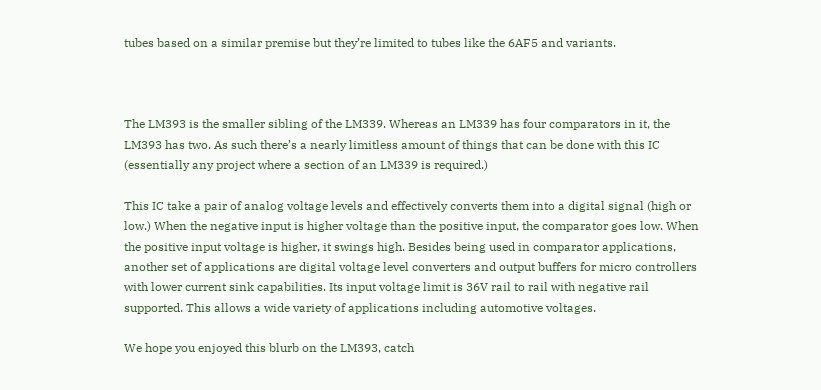tubes based on a similar premise but they’re limited to tubes like the 6AF5 and variants.



The LM393 is the smaller sibling of the LM339. Whereas an LM339 has four comparators in it, the LM393 has two. As such there’s a nearly limitless amount of things that can be done with this IC (essentially any project where a section of an LM339 is required.)

This IC take a pair of analog voltage levels and effectively converts them into a digital signal (high or low.) When the negative input is higher voltage than the positive input, the comparator goes low. When the positive input voltage is higher, it swings high. Besides being used in comparator applications, another set of applications are digital voltage level converters and output buffers for micro controllers with lower current sink capabilities. Its input voltage limit is 36V rail to rail with negative rail supported. This allows a wide variety of applications including automotive voltages.

We hope you enjoyed this blurb on the LM393, catch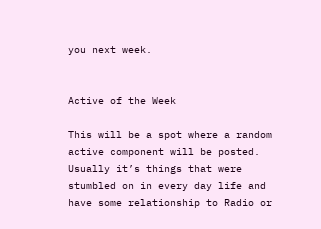you next week.


Active of the Week

This will be a spot where a random active component will be posted. Usually it’s things that were stumbled on in every day life and have some relationship to Radio or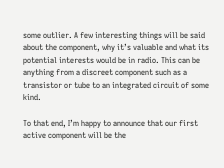some outlier. A few interesting things will be said about the component, why it’s valuable and what its potential interests would be in radio. This can be anything from a discreet component such as a transistor or tube to an integrated circuit of some kind.

To that end, I’m happy to announce that our first active component will be the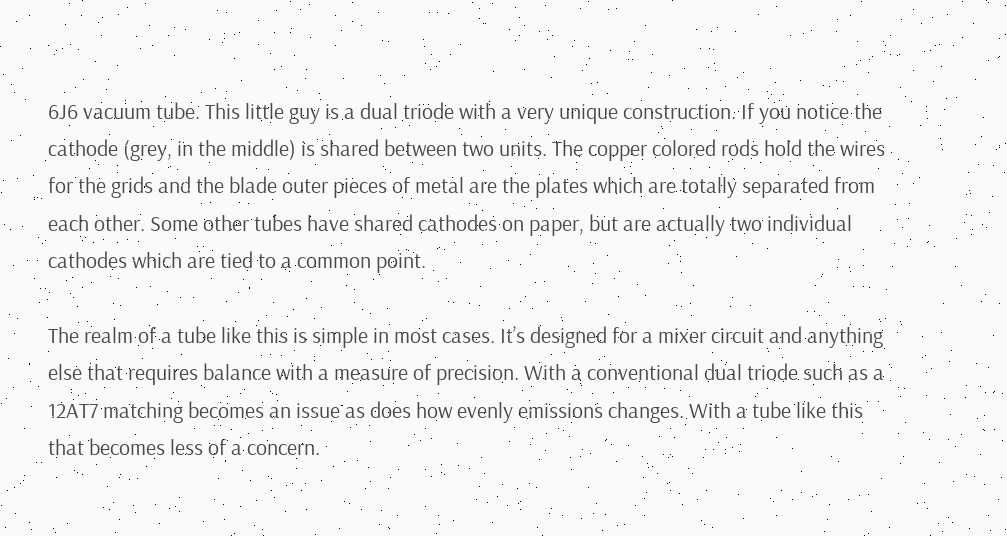6J6 vacuum tube. This little guy is a dual triode with a very unique construction. If you notice the cathode (grey, in the middle) is shared between two units. The copper colored rods hold the wires for the grids and the blade outer pieces of metal are the plates which are totally separated from each other. Some other tubes have shared cathodes on paper, but are actually two individual cathodes which are tied to a common point.

The realm of a tube like this is simple in most cases. It’s designed for a mixer circuit and anything else that requires balance with a measure of precision. With a conventional dual triode such as a 12AT7 matching becomes an issue as does how evenly emissions changes. With a tube like this that becomes less of a concern.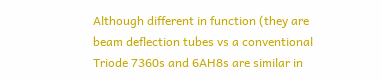Although different in function (they are beam deflection tubes vs a conventional Triode 7360s and 6AH8s are similar in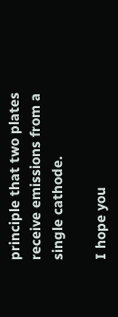principle that two plates receive emissions from a single cathode.

I hope you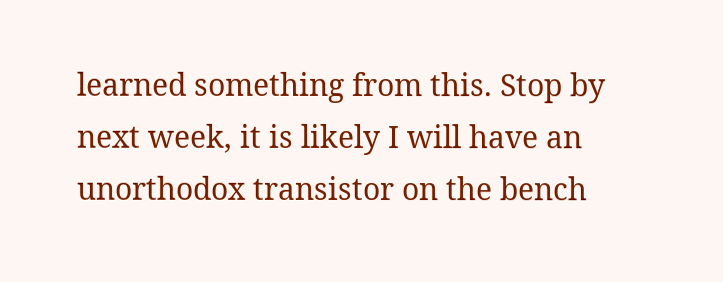learned something from this. Stop by next week, it is likely I will have an unorthodox transistor on the bench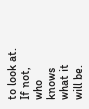to look at. If not, who knows what it will be.